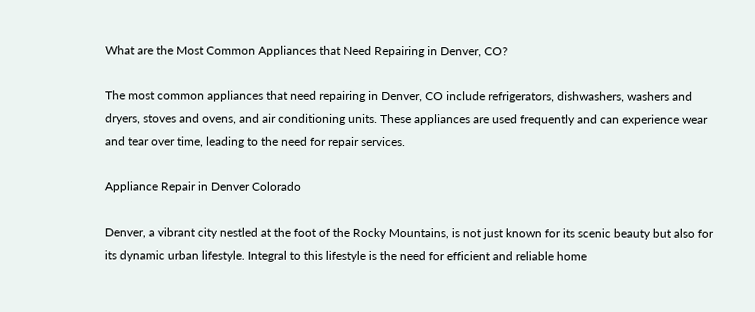What are the Most Common Appliances that Need Repairing in Denver, CO?

The most common appliances that need repairing in Denver, CO include refrigerators, dishwashers, washers and dryers, stoves and ovens, and air conditioning units. These appliances are used frequently and can experience wear and tear over time, leading to the need for repair services.

Appliance Repair in Denver Colorado

Denver, a vibrant city nestled at the foot of the Rocky Mountains, is not just known for its scenic beauty but also for its dynamic urban lifestyle. Integral to this lifestyle is the need for efficient and reliable home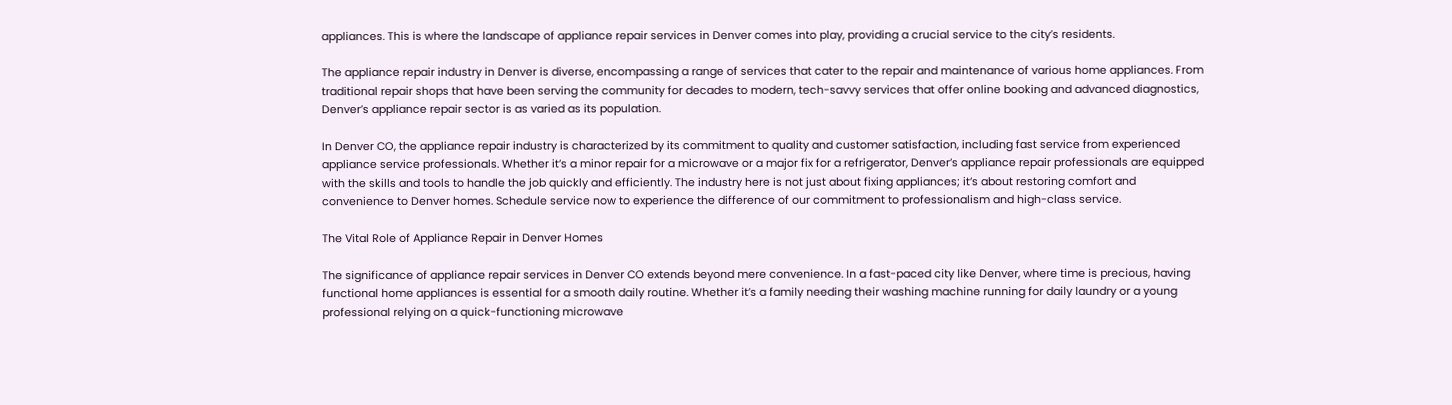appliances. This is where the landscape of appliance repair services in Denver comes into play, providing a crucial service to the city’s residents.

The appliance repair industry in Denver is diverse, encompassing a range of services that cater to the repair and maintenance of various home appliances. From traditional repair shops that have been serving the community for decades to modern, tech-savvy services that offer online booking and advanced diagnostics, Denver’s appliance repair sector is as varied as its population.

In Denver CO, the appliance repair industry is characterized by its commitment to quality and customer satisfaction, including fast service from experienced appliance service professionals. Whether it’s a minor repair for a microwave or a major fix for a refrigerator, Denver’s appliance repair professionals are equipped with the skills and tools to handle the job quickly and efficiently. The industry here is not just about fixing appliances; it’s about restoring comfort and convenience to Denver homes. Schedule service now to experience the difference of our commitment to professionalism and high-class service.

The Vital Role of Appliance Repair in Denver Homes

The significance of appliance repair services in Denver CO extends beyond mere convenience. In a fast-paced city like Denver, where time is precious, having functional home appliances is essential for a smooth daily routine. Whether it’s a family needing their washing machine running for daily laundry or a young professional relying on a quick-functioning microwave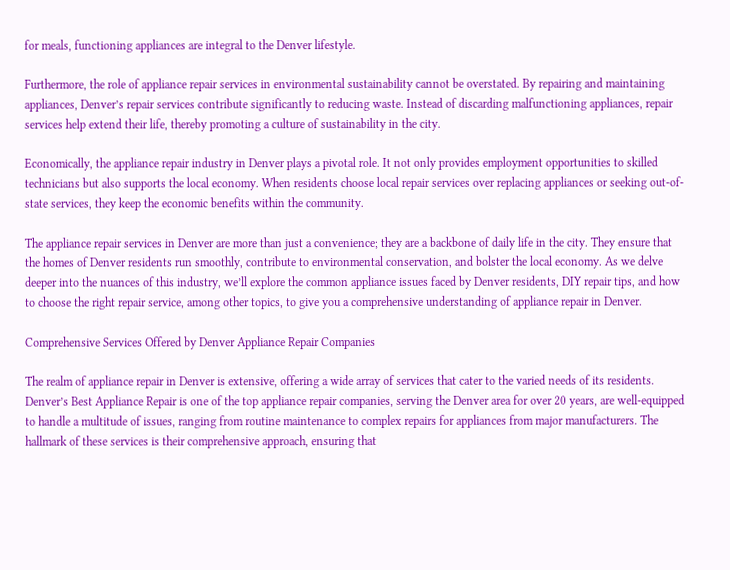for meals, functioning appliances are integral to the Denver lifestyle.

Furthermore, the role of appliance repair services in environmental sustainability cannot be overstated. By repairing and maintaining appliances, Denver’s repair services contribute significantly to reducing waste. Instead of discarding malfunctioning appliances, repair services help extend their life, thereby promoting a culture of sustainability in the city.

Economically, the appliance repair industry in Denver plays a pivotal role. It not only provides employment opportunities to skilled technicians but also supports the local economy. When residents choose local repair services over replacing appliances or seeking out-of-state services, they keep the economic benefits within the community.

The appliance repair services in Denver are more than just a convenience; they are a backbone of daily life in the city. They ensure that the homes of Denver residents run smoothly, contribute to environmental conservation, and bolster the local economy. As we delve deeper into the nuances of this industry, we’ll explore the common appliance issues faced by Denver residents, DIY repair tips, and how to choose the right repair service, among other topics, to give you a comprehensive understanding of appliance repair in Denver.

Comprehensive Services Offered by Denver Appliance Repair Companies

The realm of appliance repair in Denver is extensive, offering a wide array of services that cater to the varied needs of its residents. Denver’s Best Appliance Repair is one of the top appliance repair companies, serving the Denver area for over 20 years, are well-equipped to handle a multitude of issues, ranging from routine maintenance to complex repairs for appliances from major manufacturers. The hallmark of these services is their comprehensive approach, ensuring that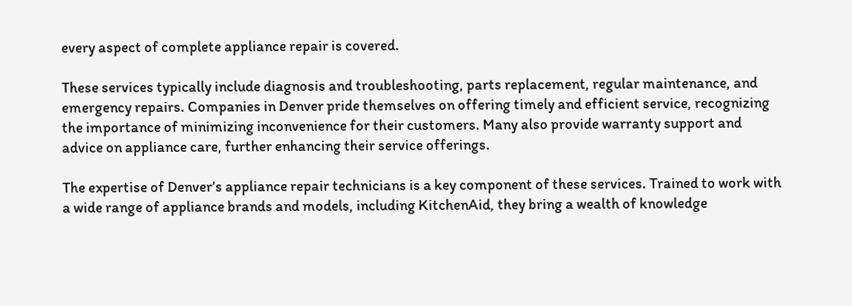every aspect of complete appliance repair is covered.

These services typically include diagnosis and troubleshooting, parts replacement, regular maintenance, and emergency repairs. Companies in Denver pride themselves on offering timely and efficient service, recognizing the importance of minimizing inconvenience for their customers. Many also provide warranty support and advice on appliance care, further enhancing their service offerings.

The expertise of Denver’s appliance repair technicians is a key component of these services. Trained to work with a wide range of appliance brands and models, including KitchenAid, they bring a wealth of knowledge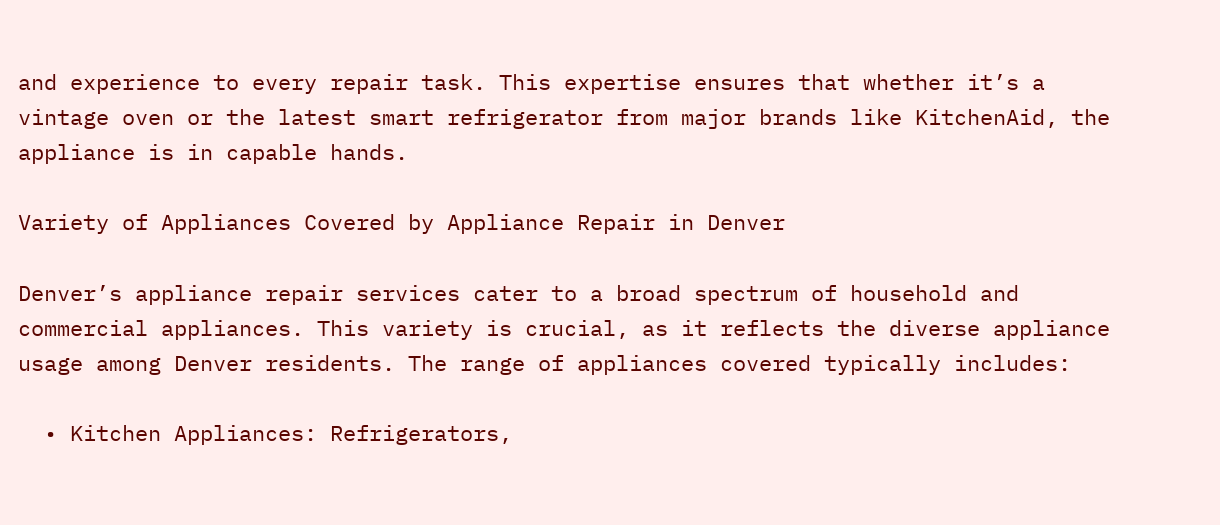and experience to every repair task. This expertise ensures that whether it’s a vintage oven or the latest smart refrigerator from major brands like KitchenAid, the appliance is in capable hands.

Variety of Appliances Covered by Appliance Repair in Denver

Denver’s appliance repair services cater to a broad spectrum of household and commercial appliances. This variety is crucial, as it reflects the diverse appliance usage among Denver residents. The range of appliances covered typically includes:

  • Kitchen Appliances: Refrigerators,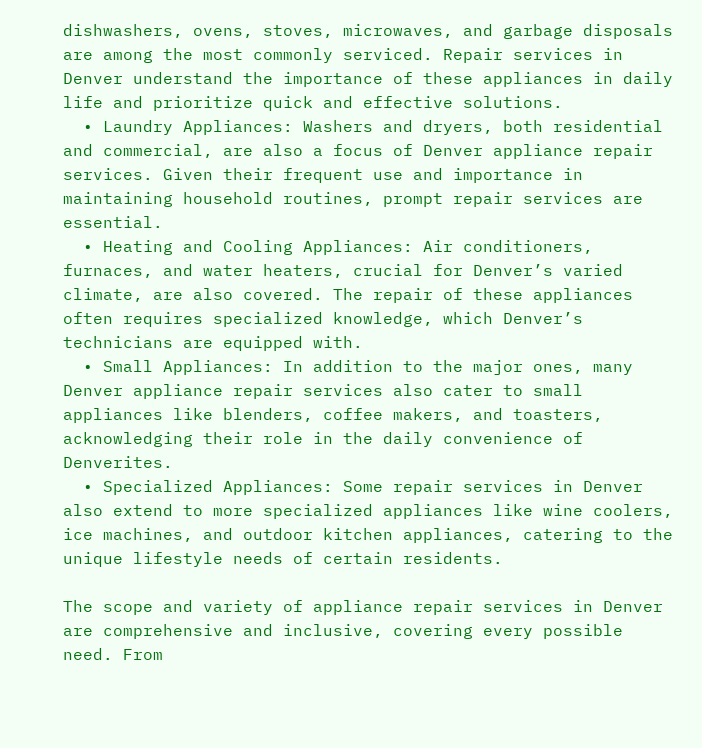dishwashers, ovens, stoves, microwaves, and garbage disposals are among the most commonly serviced. Repair services in Denver understand the importance of these appliances in daily life and prioritize quick and effective solutions.
  • Laundry Appliances: Washers and dryers, both residential and commercial, are also a focus of Denver appliance repair services. Given their frequent use and importance in maintaining household routines, prompt repair services are essential.
  • Heating and Cooling Appliances: Air conditioners, furnaces, and water heaters, crucial for Denver’s varied climate, are also covered. The repair of these appliances often requires specialized knowledge, which Denver’s technicians are equipped with.
  • Small Appliances: In addition to the major ones, many Denver appliance repair services also cater to small appliances like blenders, coffee makers, and toasters, acknowledging their role in the daily convenience of Denverites.
  • Specialized Appliances: Some repair services in Denver also extend to more specialized appliances like wine coolers, ice machines, and outdoor kitchen appliances, catering to the unique lifestyle needs of certain residents.

The scope and variety of appliance repair services in Denver are comprehensive and inclusive, covering every possible need. From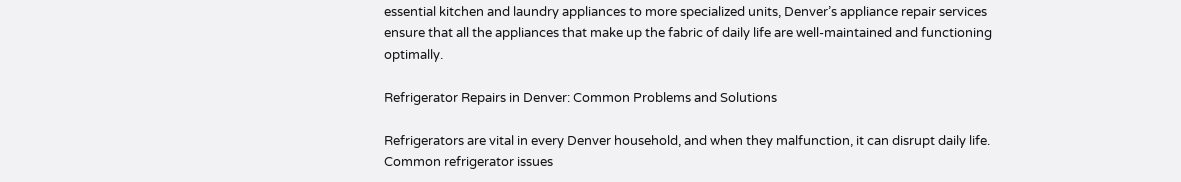essential kitchen and laundry appliances to more specialized units, Denver’s appliance repair services ensure that all the appliances that make up the fabric of daily life are well-maintained and functioning optimally.

Refrigerator Repairs in Denver: Common Problems and Solutions

Refrigerators are vital in every Denver household, and when they malfunction, it can disrupt daily life. Common refrigerator issues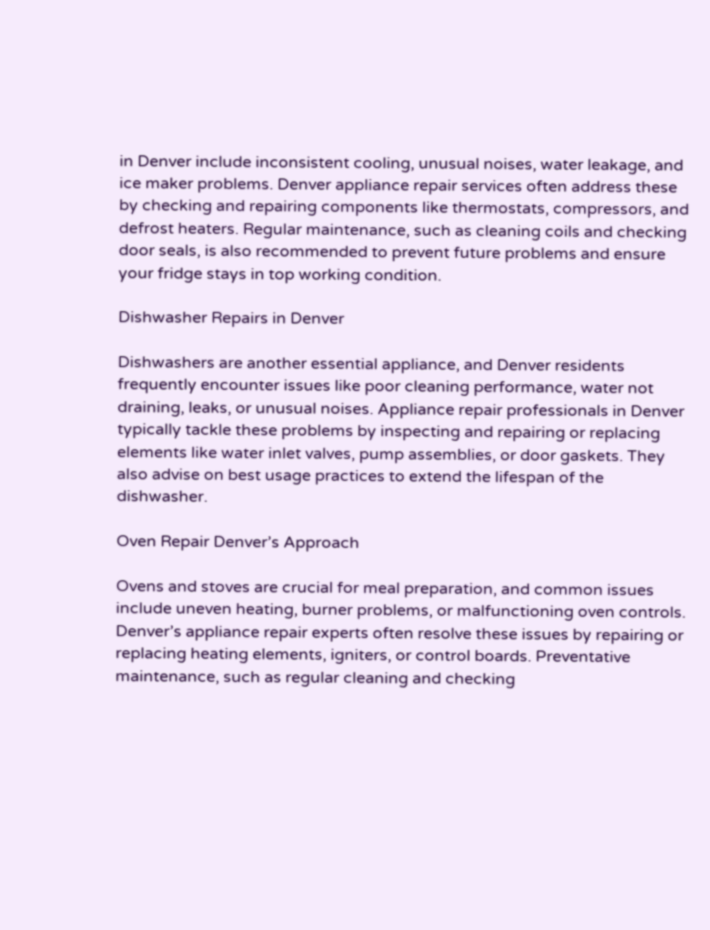in Denver include inconsistent cooling, unusual noises, water leakage, and ice maker problems. Denver appliance repair services often address these by checking and repairing components like thermostats, compressors, and defrost heaters. Regular maintenance, such as cleaning coils and checking door seals, is also recommended to prevent future problems and ensure your fridge stays in top working condition.

Dishwasher Repairs in Denver

Dishwashers are another essential appliance, and Denver residents frequently encounter issues like poor cleaning performance, water not draining, leaks, or unusual noises. Appliance repair professionals in Denver typically tackle these problems by inspecting and repairing or replacing elements like water inlet valves, pump assemblies, or door gaskets. They also advise on best usage practices to extend the lifespan of the dishwasher.

Oven Repair Denver’s Approach

Ovens and stoves are crucial for meal preparation, and common issues include uneven heating, burner problems, or malfunctioning oven controls. Denver’s appliance repair experts often resolve these issues by repairing or replacing heating elements, igniters, or control boards. Preventative maintenance, such as regular cleaning and checking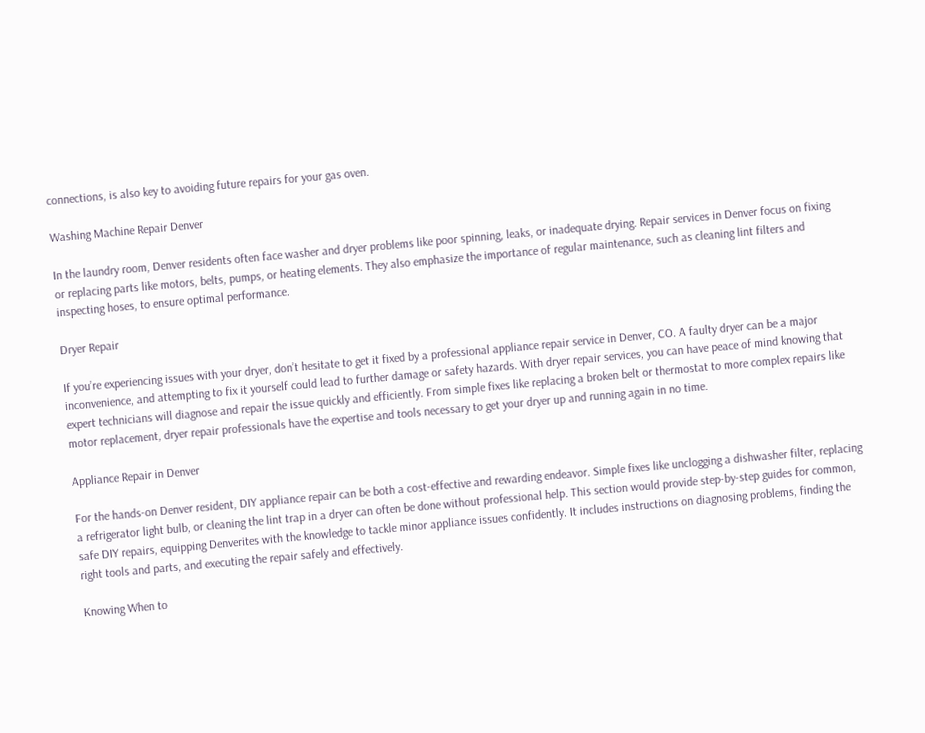connections, is also key to avoiding future repairs for your gas oven.

Washing Machine Repair Denver

In the laundry room, Denver residents often face washer and dryer problems like poor spinning, leaks, or inadequate drying. Repair services in Denver focus on fixing or replacing parts like motors, belts, pumps, or heating elements. They also emphasize the importance of regular maintenance, such as cleaning lint filters and inspecting hoses, to ensure optimal performance.

Dryer Repair

If you’re experiencing issues with your dryer, don’t hesitate to get it fixed by a professional appliance repair service in Denver, CO. A faulty dryer can be a major inconvenience, and attempting to fix it yourself could lead to further damage or safety hazards. With dryer repair services, you can have peace of mind knowing that expert technicians will diagnose and repair the issue quickly and efficiently. From simple fixes like replacing a broken belt or thermostat to more complex repairs like motor replacement, dryer repair professionals have the expertise and tools necessary to get your dryer up and running again in no time.

Appliance Repair in Denver

For the hands-on Denver resident, DIY appliance repair can be both a cost-effective and rewarding endeavor. Simple fixes like unclogging a dishwasher filter, replacing a refrigerator light bulb, or cleaning the lint trap in a dryer can often be done without professional help. This section would provide step-by-step guides for common, safe DIY repairs, equipping Denverites with the knowledge to tackle minor appliance issues confidently. It includes instructions on diagnosing problems, finding the right tools and parts, and executing the repair safely and effectively.

Knowing When to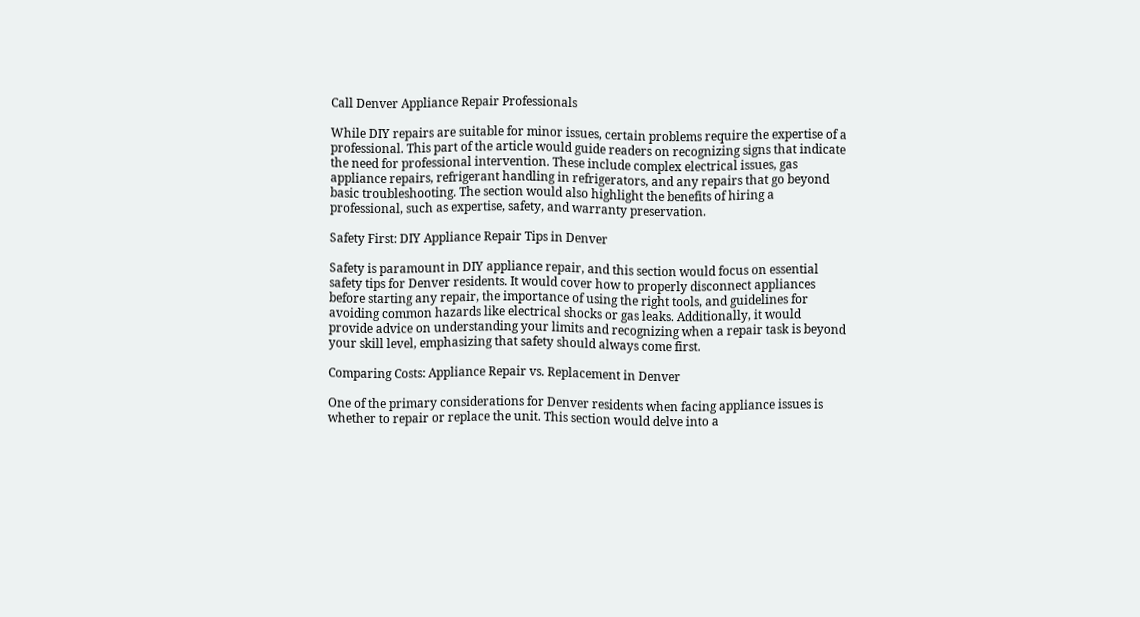Call Denver Appliance Repair Professionals

While DIY repairs are suitable for minor issues, certain problems require the expertise of a professional. This part of the article would guide readers on recognizing signs that indicate the need for professional intervention. These include complex electrical issues, gas appliance repairs, refrigerant handling in refrigerators, and any repairs that go beyond basic troubleshooting. The section would also highlight the benefits of hiring a professional, such as expertise, safety, and warranty preservation.

Safety First: DIY Appliance Repair Tips in Denver

Safety is paramount in DIY appliance repair, and this section would focus on essential safety tips for Denver residents. It would cover how to properly disconnect appliances before starting any repair, the importance of using the right tools, and guidelines for avoiding common hazards like electrical shocks or gas leaks. Additionally, it would provide advice on understanding your limits and recognizing when a repair task is beyond your skill level, emphasizing that safety should always come first.

Comparing Costs: Appliance Repair vs. Replacement in Denver

One of the primary considerations for Denver residents when facing appliance issues is whether to repair or replace the unit. This section would delve into a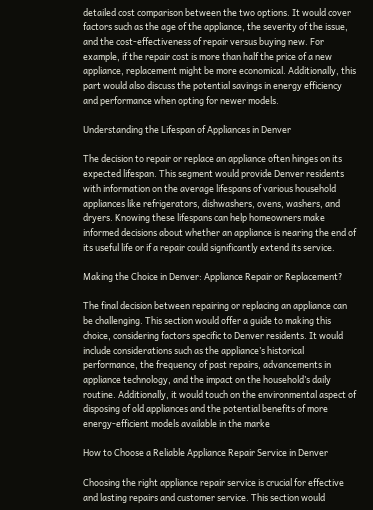detailed cost comparison between the two options. It would cover factors such as the age of the appliance, the severity of the issue, and the cost-effectiveness of repair versus buying new. For example, if the repair cost is more than half the price of a new appliance, replacement might be more economical. Additionally, this part would also discuss the potential savings in energy efficiency and performance when opting for newer models.

Understanding the Lifespan of Appliances in Denver

The decision to repair or replace an appliance often hinges on its expected lifespan. This segment would provide Denver residents with information on the average lifespans of various household appliances like refrigerators, dishwashers, ovens, washers, and dryers. Knowing these lifespans can help homeowners make informed decisions about whether an appliance is nearing the end of its useful life or if a repair could significantly extend its service.

Making the Choice in Denver: Appliance Repair or Replacement?

The final decision between repairing or replacing an appliance can be challenging. This section would offer a guide to making this choice, considering factors specific to Denver residents. It would include considerations such as the appliance’s historical performance, the frequency of past repairs, advancements in appliance technology, and the impact on the household’s daily routine. Additionally, it would touch on the environmental aspect of disposing of old appliances and the potential benefits of more energy-efficient models available in the marke

How to Choose a Reliable Appliance Repair Service in Denver

Choosing the right appliance repair service is crucial for effective and lasting repairs and customer service. This section would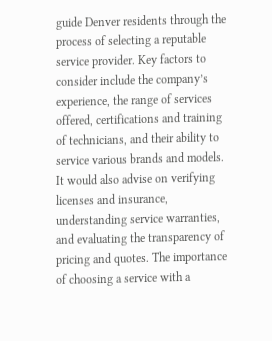guide Denver residents through the process of selecting a reputable service provider. Key factors to consider include the company’s experience, the range of services offered, certifications and training of technicians, and their ability to service various brands and models. It would also advise on verifying licenses and insurance, understanding service warranties, and evaluating the transparency of pricing and quotes. The importance of choosing a service with a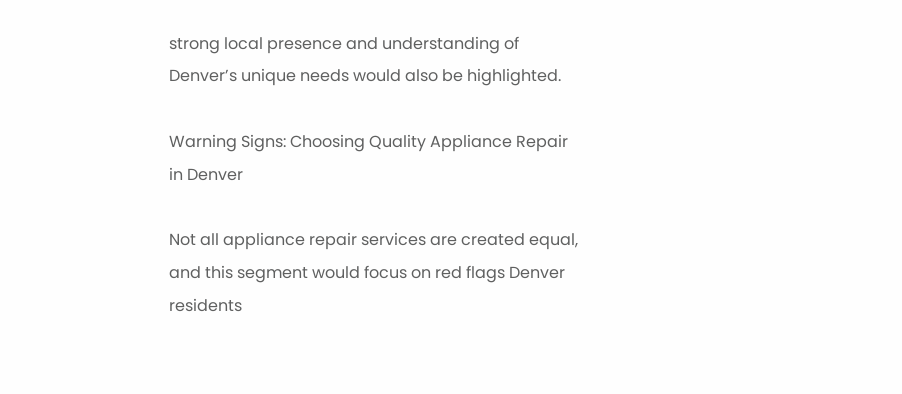strong local presence and understanding of Denver’s unique needs would also be highlighted.

Warning Signs: Choosing Quality Appliance Repair in Denver

Not all appliance repair services are created equal, and this segment would focus on red flags Denver residents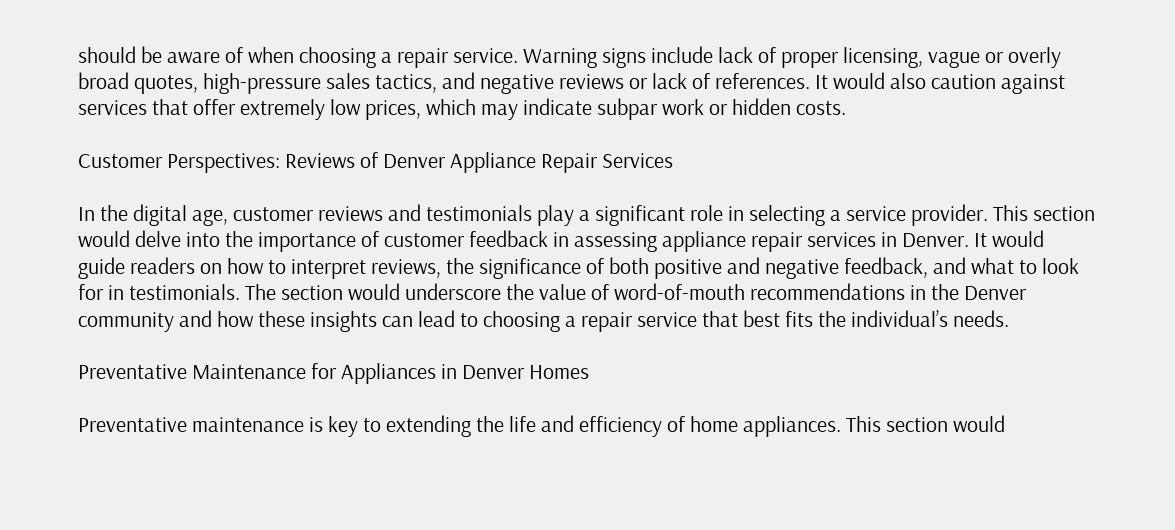should be aware of when choosing a repair service. Warning signs include lack of proper licensing, vague or overly broad quotes, high-pressure sales tactics, and negative reviews or lack of references. It would also caution against services that offer extremely low prices, which may indicate subpar work or hidden costs.

Customer Perspectives: Reviews of Denver Appliance Repair Services

In the digital age, customer reviews and testimonials play a significant role in selecting a service provider. This section would delve into the importance of customer feedback in assessing appliance repair services in Denver. It would guide readers on how to interpret reviews, the significance of both positive and negative feedback, and what to look for in testimonials. The section would underscore the value of word-of-mouth recommendations in the Denver community and how these insights can lead to choosing a repair service that best fits the individual’s needs.

Preventative Maintenance for Appliances in Denver Homes

Preventative maintenance is key to extending the life and efficiency of home appliances. This section would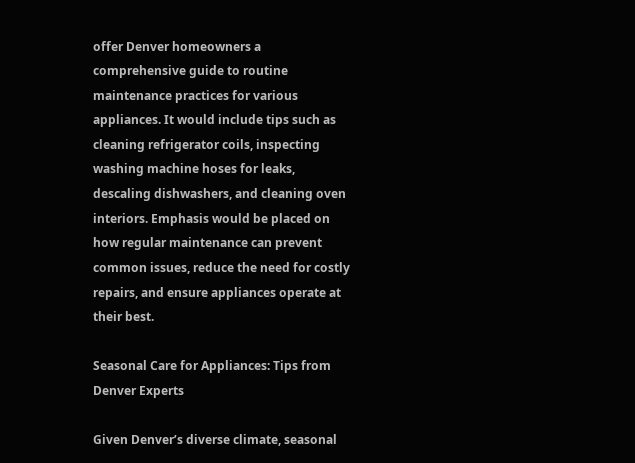offer Denver homeowners a comprehensive guide to routine maintenance practices for various appliances. It would include tips such as cleaning refrigerator coils, inspecting washing machine hoses for leaks, descaling dishwashers, and cleaning oven interiors. Emphasis would be placed on how regular maintenance can prevent common issues, reduce the need for costly repairs, and ensure appliances operate at their best.

Seasonal Care for Appliances: Tips from Denver Experts

Given Denver’s diverse climate, seasonal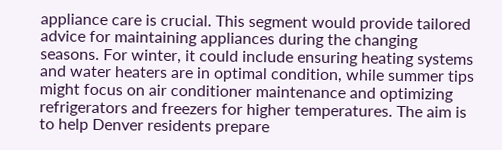appliance care is crucial. This segment would provide tailored advice for maintaining appliances during the changing seasons. For winter, it could include ensuring heating systems and water heaters are in optimal condition, while summer tips might focus on air conditioner maintenance and optimizing refrigerators and freezers for higher temperatures. The aim is to help Denver residents prepare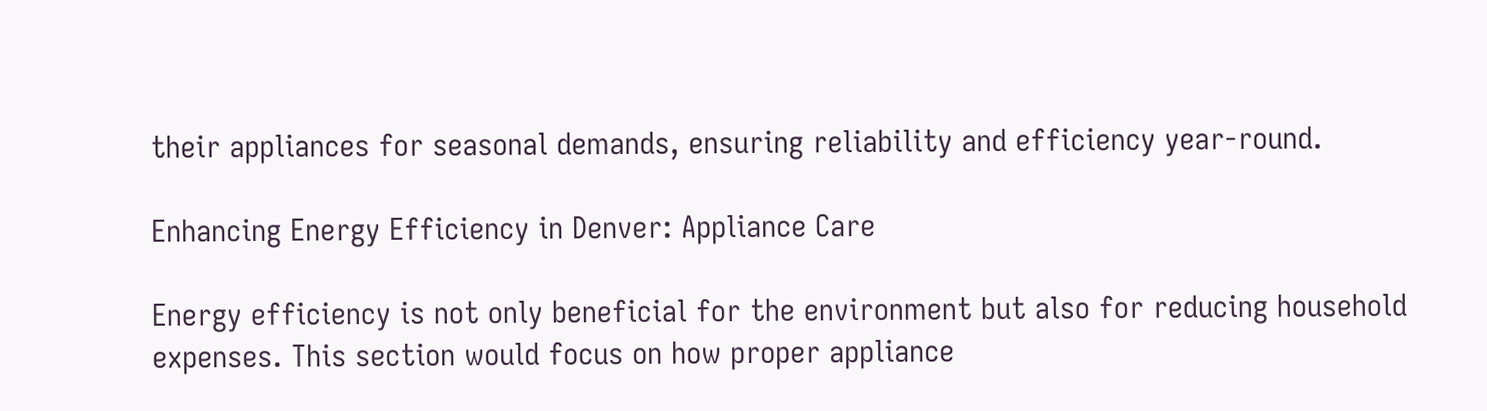their appliances for seasonal demands, ensuring reliability and efficiency year-round.

Enhancing Energy Efficiency in Denver: Appliance Care

Energy efficiency is not only beneficial for the environment but also for reducing household expenses. This section would focus on how proper appliance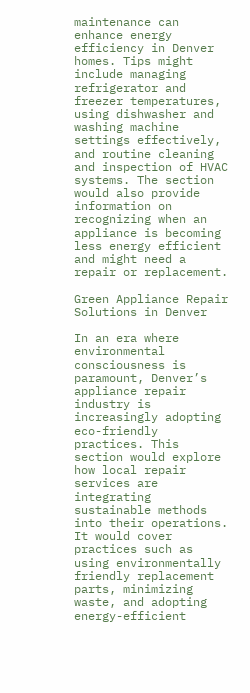maintenance can enhance energy efficiency in Denver homes. Tips might include managing refrigerator and freezer temperatures, using dishwasher and washing machine settings effectively, and routine cleaning and inspection of HVAC systems. The section would also provide information on recognizing when an appliance is becoming less energy efficient and might need a repair or replacement.

Green Appliance Repair Solutions in Denver

In an era where environmental consciousness is paramount, Denver’s appliance repair industry is increasingly adopting eco-friendly practices. This section would explore how local repair services are integrating sustainable methods into their operations. It would cover practices such as using environmentally friendly replacement parts, minimizing waste, and adopting energy-efficient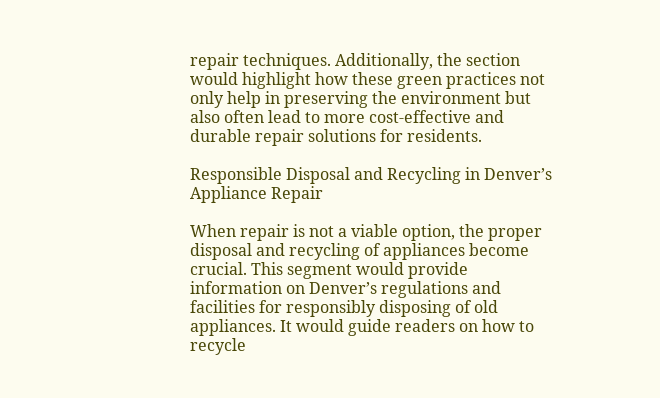repair techniques. Additionally, the section would highlight how these green practices not only help in preserving the environment but also often lead to more cost-effective and durable repair solutions for residents.

Responsible Disposal and Recycling in Denver’s Appliance Repair

When repair is not a viable option, the proper disposal and recycling of appliances become crucial. This segment would provide information on Denver’s regulations and facilities for responsibly disposing of old appliances. It would guide readers on how to recycle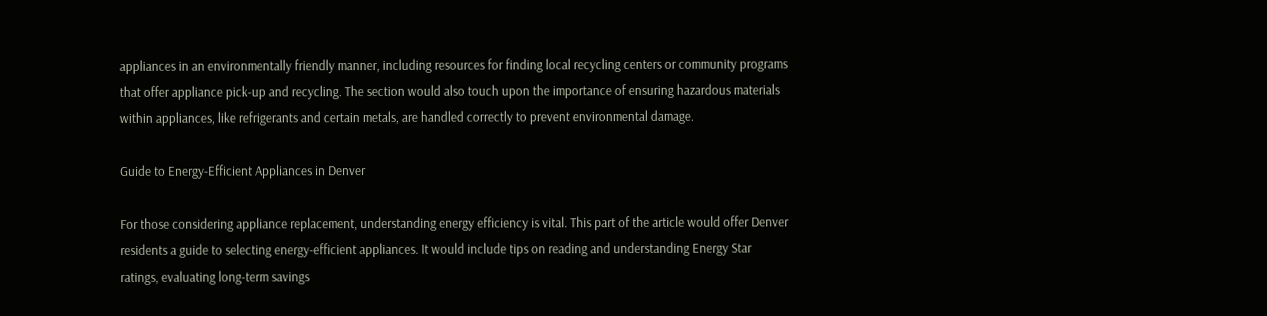appliances in an environmentally friendly manner, including resources for finding local recycling centers or community programs that offer appliance pick-up and recycling. The section would also touch upon the importance of ensuring hazardous materials within appliances, like refrigerants and certain metals, are handled correctly to prevent environmental damage.

Guide to Energy-Efficient Appliances in Denver

For those considering appliance replacement, understanding energy efficiency is vital. This part of the article would offer Denver residents a guide to selecting energy-efficient appliances. It would include tips on reading and understanding Energy Star ratings, evaluating long-term savings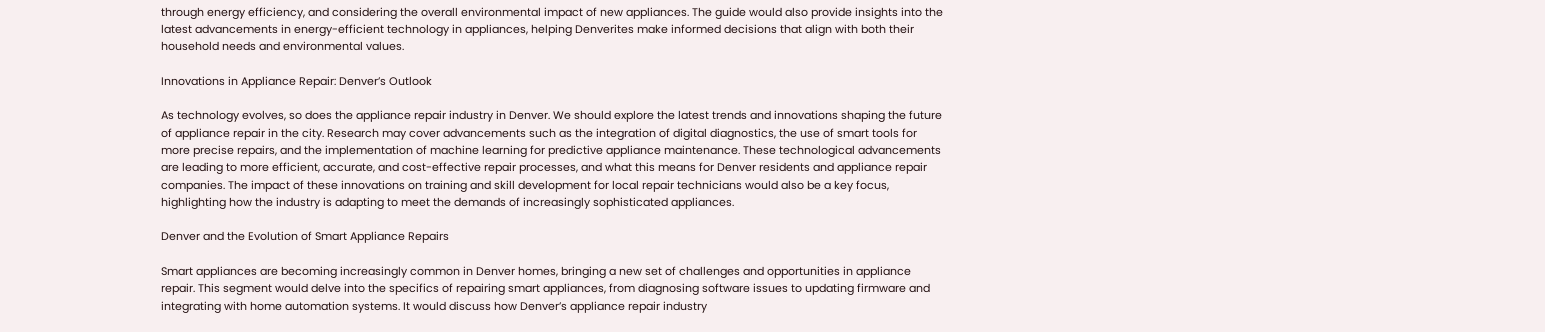through energy efficiency, and considering the overall environmental impact of new appliances. The guide would also provide insights into the latest advancements in energy-efficient technology in appliances, helping Denverites make informed decisions that align with both their household needs and environmental values.

Innovations in Appliance Repair: Denver’s Outlook

As technology evolves, so does the appliance repair industry in Denver. We should explore the latest trends and innovations shaping the future of appliance repair in the city. Research may cover advancements such as the integration of digital diagnostics, the use of smart tools for more precise repairs, and the implementation of machine learning for predictive appliance maintenance. These technological advancements are leading to more efficient, accurate, and cost-effective repair processes, and what this means for Denver residents and appliance repair companies. The impact of these innovations on training and skill development for local repair technicians would also be a key focus, highlighting how the industry is adapting to meet the demands of increasingly sophisticated appliances.

Denver and the Evolution of Smart Appliance Repairs

Smart appliances are becoming increasingly common in Denver homes, bringing a new set of challenges and opportunities in appliance repair. This segment would delve into the specifics of repairing smart appliances, from diagnosing software issues to updating firmware and integrating with home automation systems. It would discuss how Denver’s appliance repair industry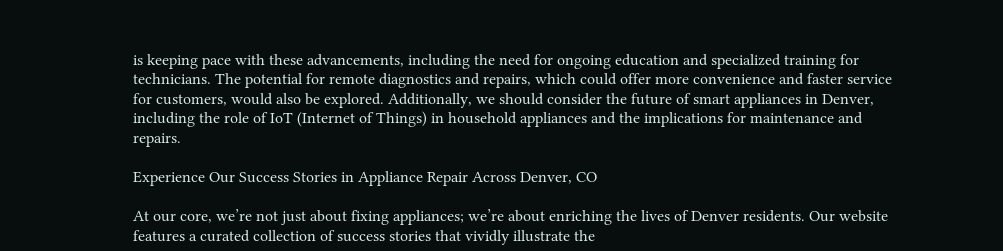is keeping pace with these advancements, including the need for ongoing education and specialized training for technicians. The potential for remote diagnostics and repairs, which could offer more convenience and faster service for customers, would also be explored. Additionally, we should consider the future of smart appliances in Denver, including the role of IoT (Internet of Things) in household appliances and the implications for maintenance and repairs.

Experience Our Success Stories in Appliance Repair Across Denver, CO

At our core, we’re not just about fixing appliances; we’re about enriching the lives of Denver residents. Our website features a curated collection of success stories that vividly illustrate the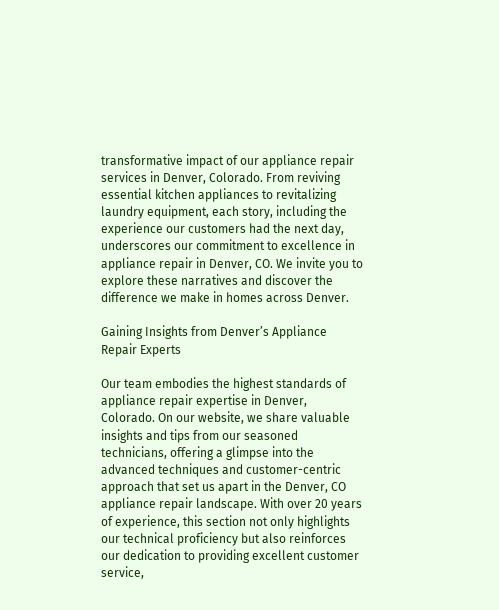transformative impact of our appliance repair services in Denver, Colorado. From reviving essential kitchen appliances to revitalizing laundry equipment, each story, including the experience our customers had the next day, underscores our commitment to excellence in appliance repair in Denver, CO. We invite you to explore these narratives and discover the difference we make in homes across Denver.

Gaining Insights from Denver’s Appliance Repair Experts

Our team embodies the highest standards of appliance repair expertise in Denver, Colorado. On our website, we share valuable insights and tips from our seasoned technicians, offering a glimpse into the advanced techniques and customer-centric approach that set us apart in the Denver, CO appliance repair landscape. With over 20 years of experience, this section not only highlights our technical proficiency but also reinforces our dedication to providing excellent customer service,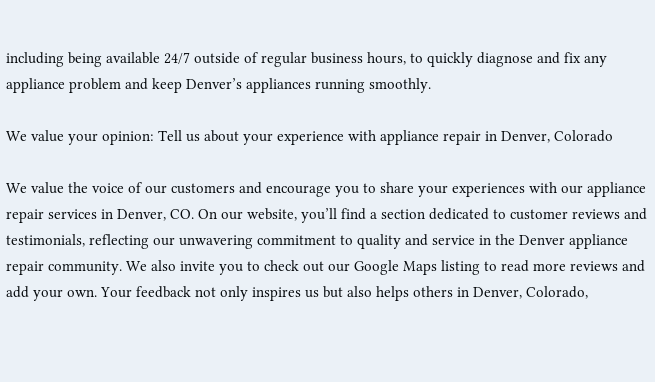including being available 24/7 outside of regular business hours, to quickly diagnose and fix any appliance problem and keep Denver’s appliances running smoothly.

We value your opinion: Tell us about your experience with appliance repair in Denver, Colorado

We value the voice of our customers and encourage you to share your experiences with our appliance repair services in Denver, CO. On our website, you’ll find a section dedicated to customer reviews and testimonials, reflecting our unwavering commitment to quality and service in the Denver appliance repair community. We also invite you to check out our Google Maps listing to read more reviews and add your own. Your feedback not only inspires us but also helps others in Denver, Colorado,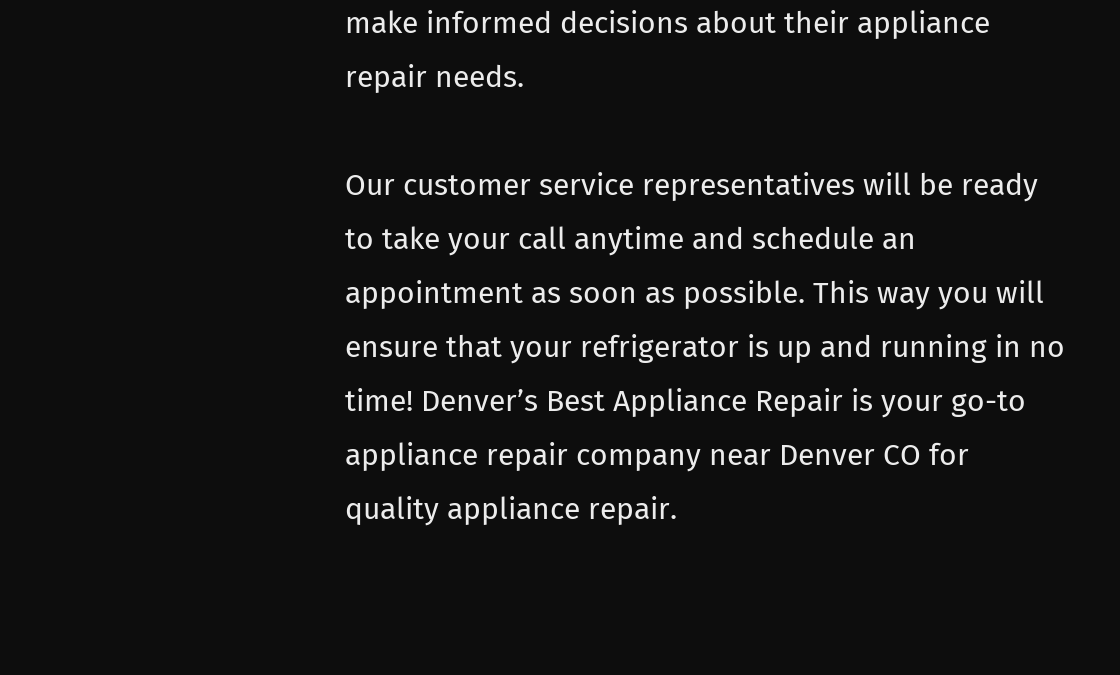make informed decisions about their appliance repair needs.

Our customer service representatives will be ready to take your call anytime and schedule an appointment as soon as possible. This way you will ensure that your refrigerator is up and running in no time! Denver’s Best Appliance Repair is your go-to appliance repair company near Denver CO for quality appliance repair.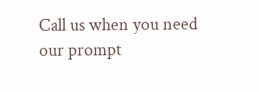Call us when you need our prompt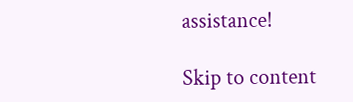assistance!

Skip to content